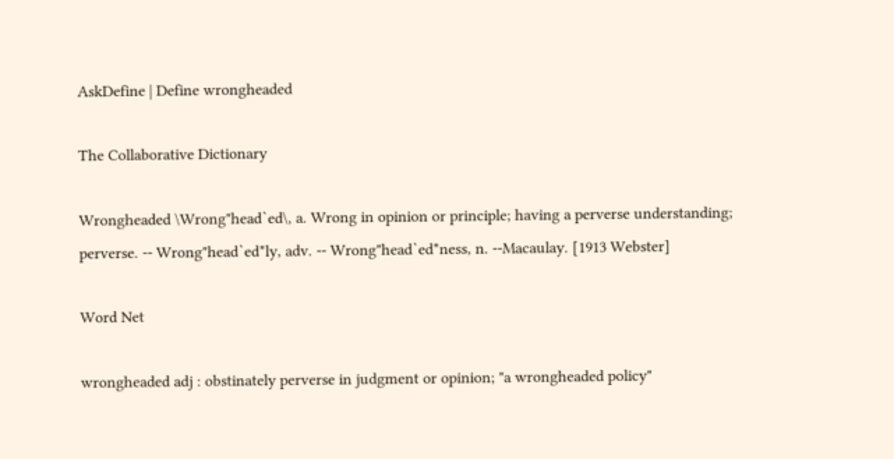AskDefine | Define wrongheaded

The Collaborative Dictionary

Wrongheaded \Wrong"head`ed\, a. Wrong in opinion or principle; having a perverse understanding; perverse. -- Wrong"head`ed*ly, adv. -- Wrong"head`ed*ness, n. --Macaulay. [1913 Webster]

Word Net

wrongheaded adj : obstinately perverse in judgment or opinion; "a wrongheaded policy"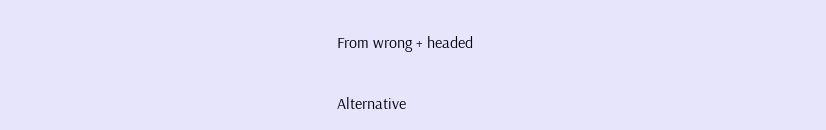From wrong + headed

Alternative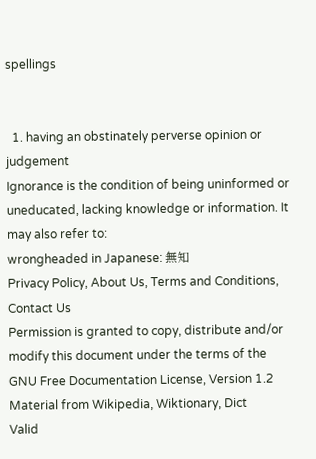spellings


  1. having an obstinately perverse opinion or judgement
Ignorance is the condition of being uninformed or uneducated, lacking knowledge or information. It may also refer to:
wrongheaded in Japanese: 無知
Privacy Policy, About Us, Terms and Conditions, Contact Us
Permission is granted to copy, distribute and/or modify this document under the terms of the GNU Free Documentation License, Version 1.2
Material from Wikipedia, Wiktionary, Dict
Valid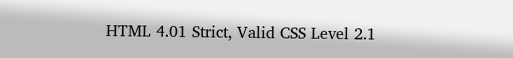HTML 4.01 Strict, Valid CSS Level 2.1